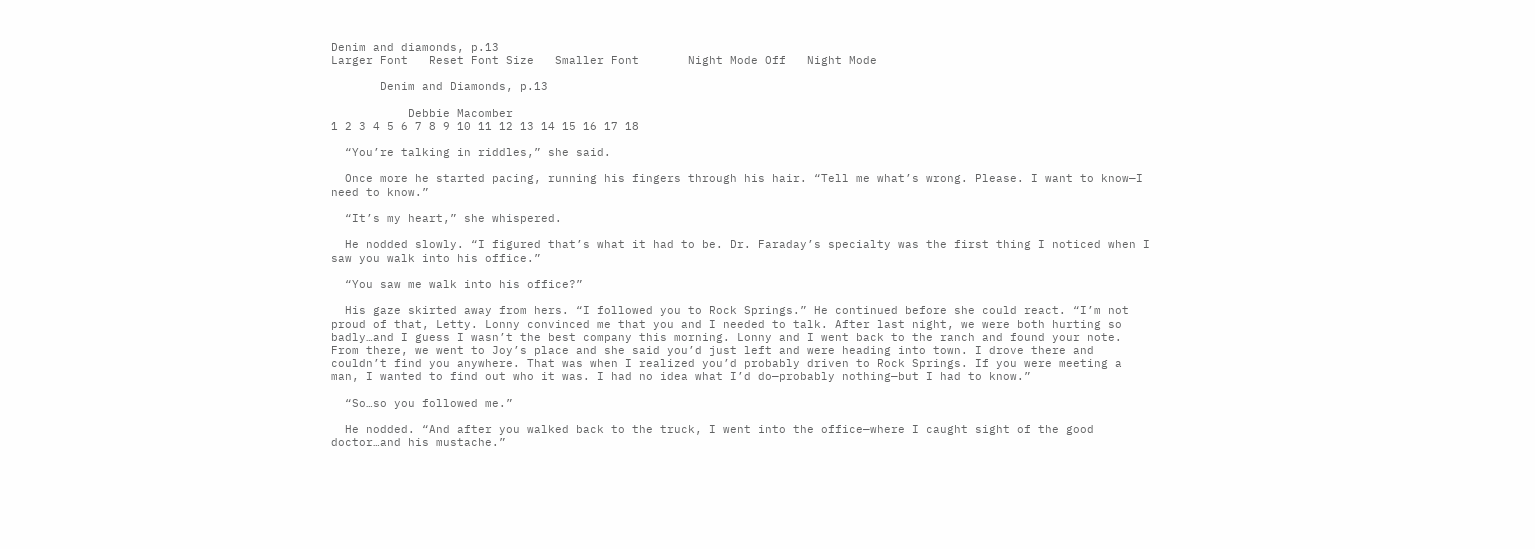Denim and diamonds, p.13
Larger Font   Reset Font Size   Smaller Font       Night Mode Off   Night Mode

       Denim and Diamonds, p.13

           Debbie Macomber
1 2 3 4 5 6 7 8 9 10 11 12 13 14 15 16 17 18

  “You’re talking in riddles,” she said.

  Once more he started pacing, running his fingers through his hair. “Tell me what’s wrong. Please. I want to know—I need to know.”

  “It’s my heart,” she whispered.

  He nodded slowly. “I figured that’s what it had to be. Dr. Faraday’s specialty was the first thing I noticed when I saw you walk into his office.”

  “You saw me walk into his office?”

  His gaze skirted away from hers. “I followed you to Rock Springs.” He continued before she could react. “I’m not proud of that, Letty. Lonny convinced me that you and I needed to talk. After last night, we were both hurting so badly…and I guess I wasn’t the best company this morning. Lonny and I went back to the ranch and found your note. From there, we went to Joy’s place and she said you’d just left and were heading into town. I drove there and couldn’t find you anywhere. That was when I realized you’d probably driven to Rock Springs. If you were meeting a man, I wanted to find out who it was. I had no idea what I’d do—probably nothing—but I had to know.”

  “So…so you followed me.”

  He nodded. “And after you walked back to the truck, I went into the office—where I caught sight of the good doctor…and his mustache.”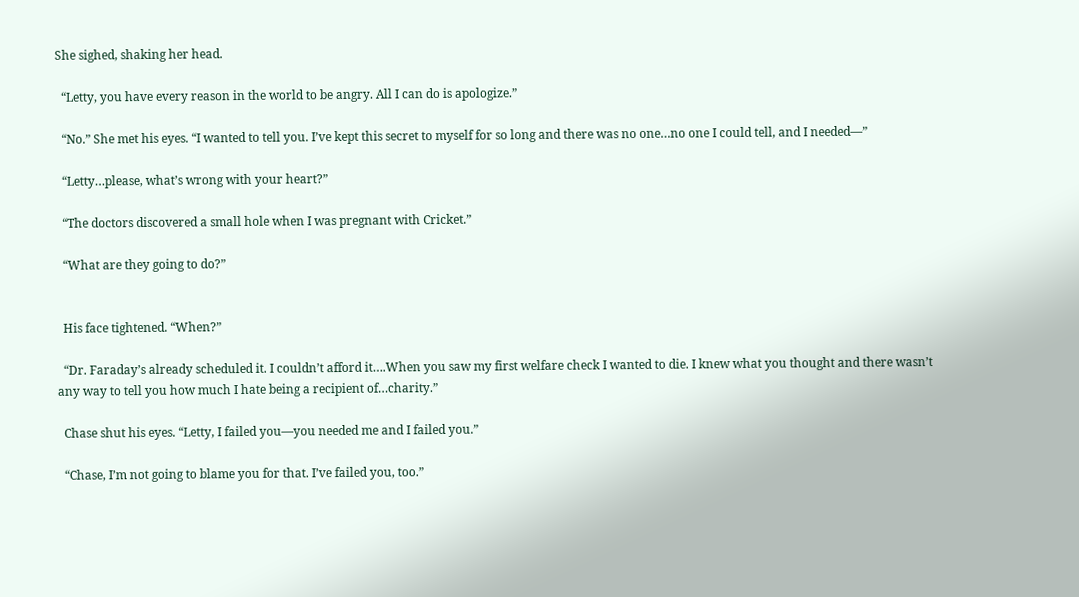She sighed, shaking her head.

  “Letty, you have every reason in the world to be angry. All I can do is apologize.”

  “No.” She met his eyes. “I wanted to tell you. I’ve kept this secret to myself for so long and there was no one…no one I could tell, and I needed—”

  “Letty…please, what’s wrong with your heart?”

  “The doctors discovered a small hole when I was pregnant with Cricket.”

  “What are they going to do?”


  His face tightened. “When?”

  “Dr. Faraday’s already scheduled it. I couldn’t afford it….When you saw my first welfare check I wanted to die. I knew what you thought and there wasn’t any way to tell you how much I hate being a recipient of…charity.”

  Chase shut his eyes. “Letty, I failed you—you needed me and I failed you.”

  “Chase, I’m not going to blame you for that. I’ve failed you, too.”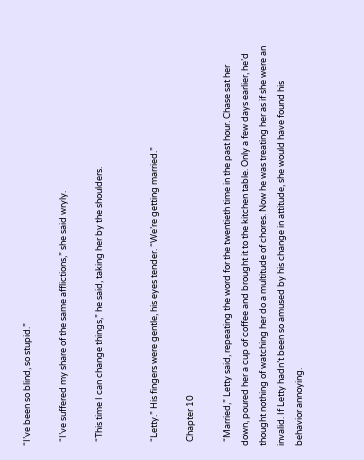“I’ve been so blind, so stupid.”

  “I’ve suffered my share of the same afflictions,” she said wryly.

  “This time I can change things,” he said, taking her by the shoulders.


  “Letty.” His fingers were gentle, his eyes tender. “We’re getting married.”

  Chapter 10

  “Married,” Letty said, repeating the word for the twentieth time in the past hour. Chase sat her down, poured her a cup of coffee and brought it to the kitchen table. Only a few days earlier, he’d thought nothing of watching her do a multitude of chores. Now he was treating her as if she were an invalid. If Letty hadn’t been so amused by his change in attitude, she would have found his behavior annoying.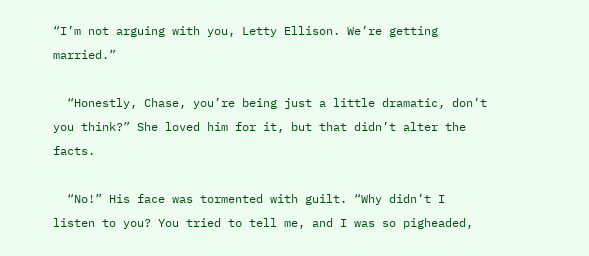“I’m not arguing with you, Letty Ellison. We’re getting married.”

  “Honestly, Chase, you’re being just a little dramatic, don’t you think?” She loved him for it, but that didn’t alter the facts.

  “No!” His face was tormented with guilt. “Why didn’t I listen to you? You tried to tell me, and I was so pigheaded,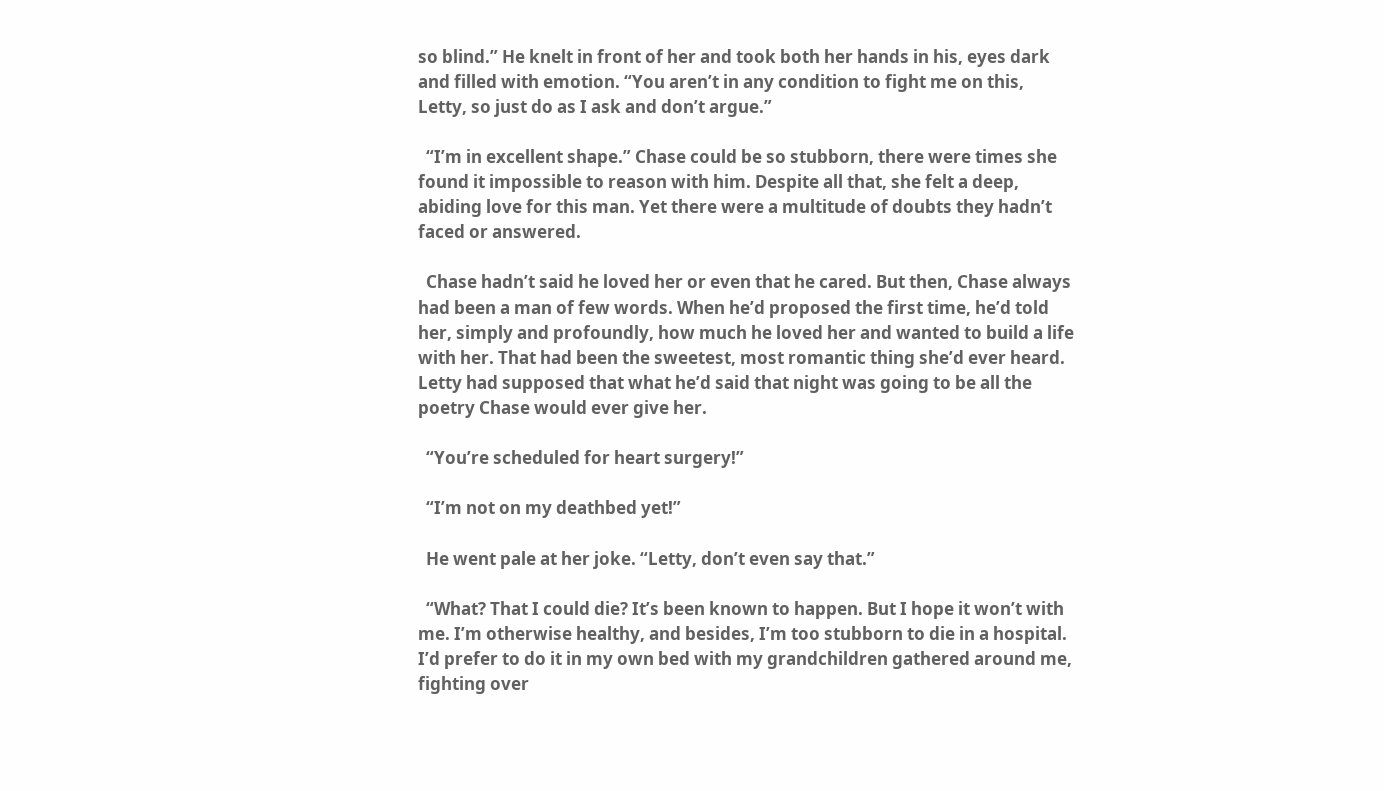so blind.” He knelt in front of her and took both her hands in his, eyes dark and filled with emotion. “You aren’t in any condition to fight me on this, Letty, so just do as I ask and don’t argue.”

  “I’m in excellent shape.” Chase could be so stubborn, there were times she found it impossible to reason with him. Despite all that, she felt a deep, abiding love for this man. Yet there were a multitude of doubts they hadn’t faced or answered.

  Chase hadn’t said he loved her or even that he cared. But then, Chase always had been a man of few words. When he’d proposed the first time, he’d told her, simply and profoundly, how much he loved her and wanted to build a life with her. That had been the sweetest, most romantic thing she’d ever heard. Letty had supposed that what he’d said that night was going to be all the poetry Chase would ever give her.

  “You’re scheduled for heart surgery!”

  “I’m not on my deathbed yet!”

  He went pale at her joke. “Letty, don’t even say that.”

  “What? That I could die? It’s been known to happen. But I hope it won’t with me. I’m otherwise healthy, and besides, I’m too stubborn to die in a hospital. I’d prefer to do it in my own bed with my grandchildren gathered around me, fighting over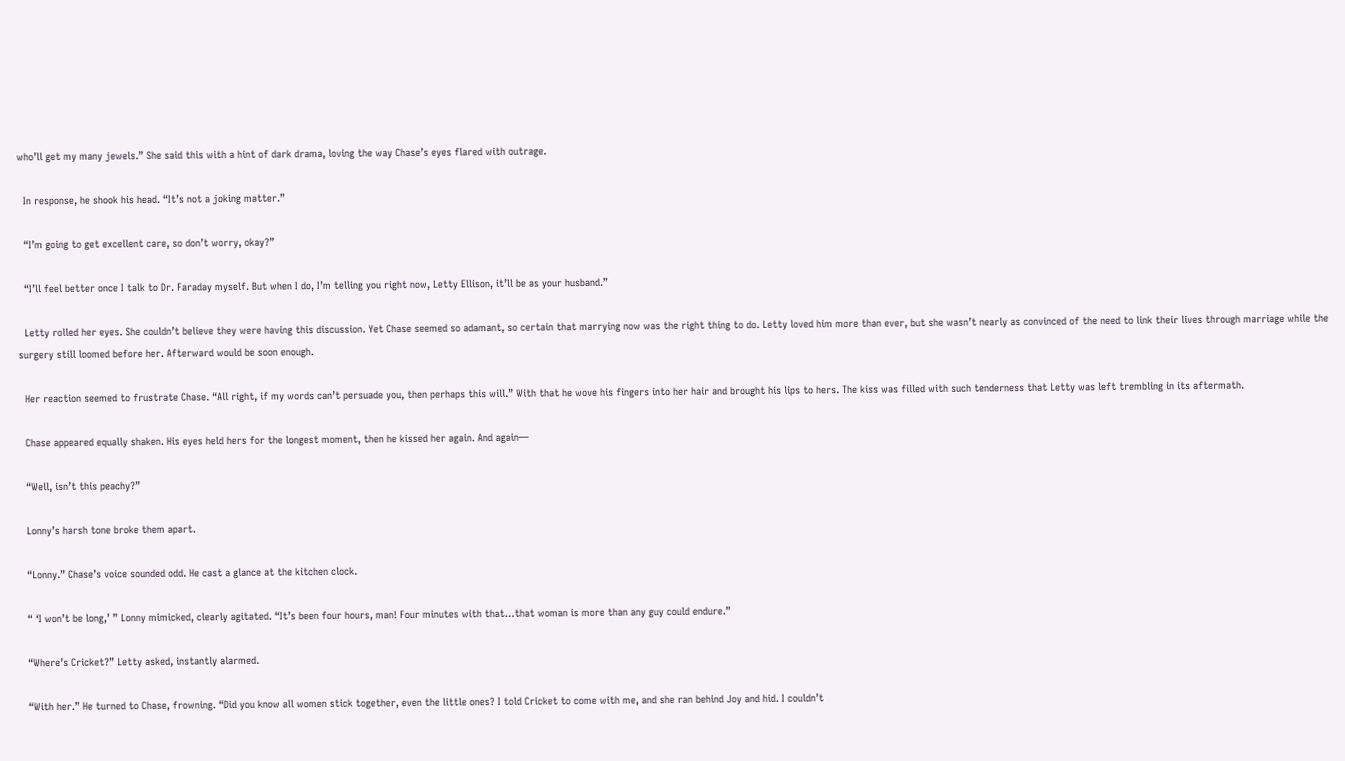who’ll get my many jewels.” She said this with a hint of dark drama, loving the way Chase’s eyes flared with outrage.

  In response, he shook his head. “It’s not a joking matter.”

  “I’m going to get excellent care, so don’t worry, okay?”

  “I’ll feel better once I talk to Dr. Faraday myself. But when I do, I’m telling you right now, Letty Ellison, it’ll be as your husband.”

  Letty rolled her eyes. She couldn’t believe they were having this discussion. Yet Chase seemed so adamant, so certain that marrying now was the right thing to do. Letty loved him more than ever, but she wasn’t nearly as convinced of the need to link their lives through marriage while the surgery still loomed before her. Afterward would be soon enough.

  Her reaction seemed to frustrate Chase. “All right, if my words can’t persuade you, then perhaps this will.” With that he wove his fingers into her hair and brought his lips to hers. The kiss was filled with such tenderness that Letty was left trembling in its aftermath.

  Chase appeared equally shaken. His eyes held hers for the longest moment, then he kissed her again. And again—

  “Well, isn’t this peachy?”

  Lonny’s harsh tone broke them apart.

  “Lonny.” Chase’s voice sounded odd. He cast a glance at the kitchen clock.

  “ ‘I won’t be long,’ ” Lonny mimicked, clearly agitated. “It’s been four hours, man! Four minutes with that…that woman is more than any guy could endure.”

  “Where’s Cricket?” Letty asked, instantly alarmed.

  “With her.” He turned to Chase, frowning. “Did you know all women stick together, even the little ones? I told Cricket to come with me, and she ran behind Joy and hid. I couldn’t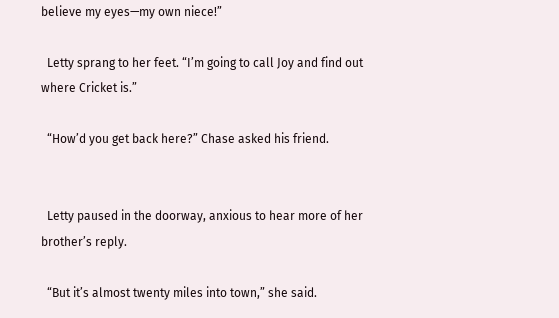believe my eyes—my own niece!”

  Letty sprang to her feet. “I’m going to call Joy and find out where Cricket is.”

  “How’d you get back here?” Chase asked his friend.


  Letty paused in the doorway, anxious to hear more of her brother’s reply.

  “But it’s almost twenty miles into town,” she said.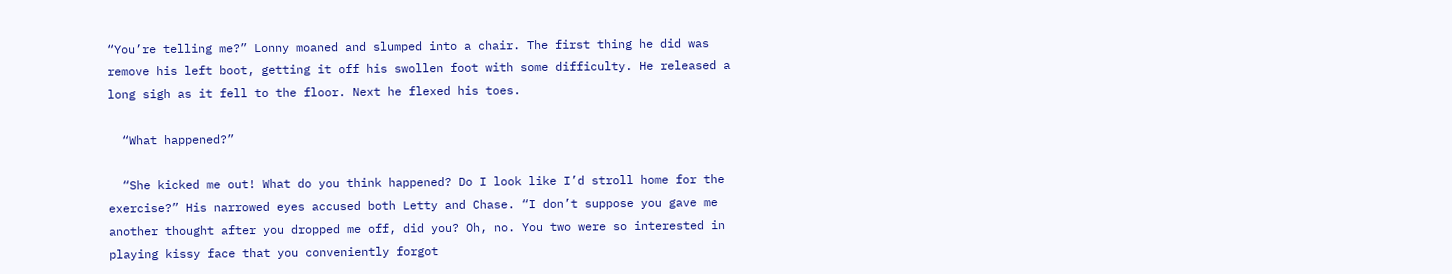“You’re telling me?” Lonny moaned and slumped into a chair. The first thing he did was remove his left boot, getting it off his swollen foot with some difficulty. He released a long sigh as it fell to the floor. Next he flexed his toes.

  “What happened?”

  “She kicked me out! What do you think happened? Do I look like I’d stroll home for the exercise?” His narrowed eyes accused both Letty and Chase. “I don’t suppose you gave me another thought after you dropped me off, did you? Oh, no. You two were so interested in playing kissy face that you conveniently forgot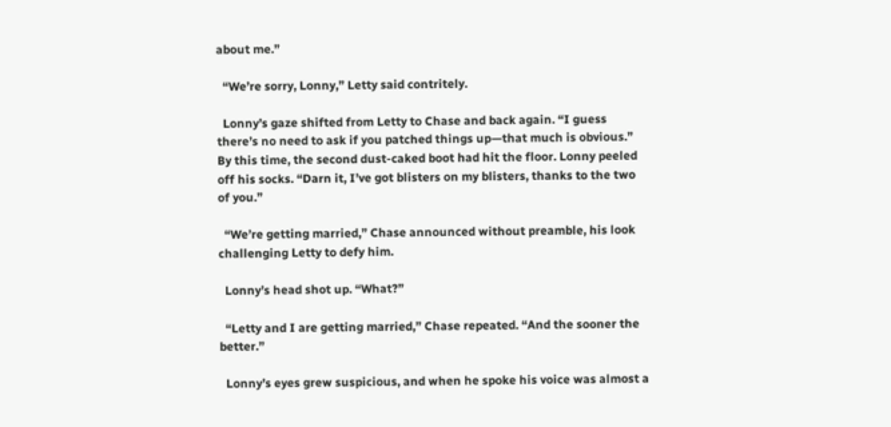about me.”

  “We’re sorry, Lonny,” Letty said contritely.

  Lonny’s gaze shifted from Letty to Chase and back again. “I guess there’s no need to ask if you patched things up—that much is obvious.” By this time, the second dust-caked boot had hit the floor. Lonny peeled off his socks. “Darn it, I’ve got blisters on my blisters, thanks to the two of you.”

  “We’re getting married,” Chase announced without preamble, his look challenging Letty to defy him.

  Lonny’s head shot up. “What?”

  “Letty and I are getting married,” Chase repeated. “And the sooner the better.”

  Lonny’s eyes grew suspicious, and when he spoke his voice was almost a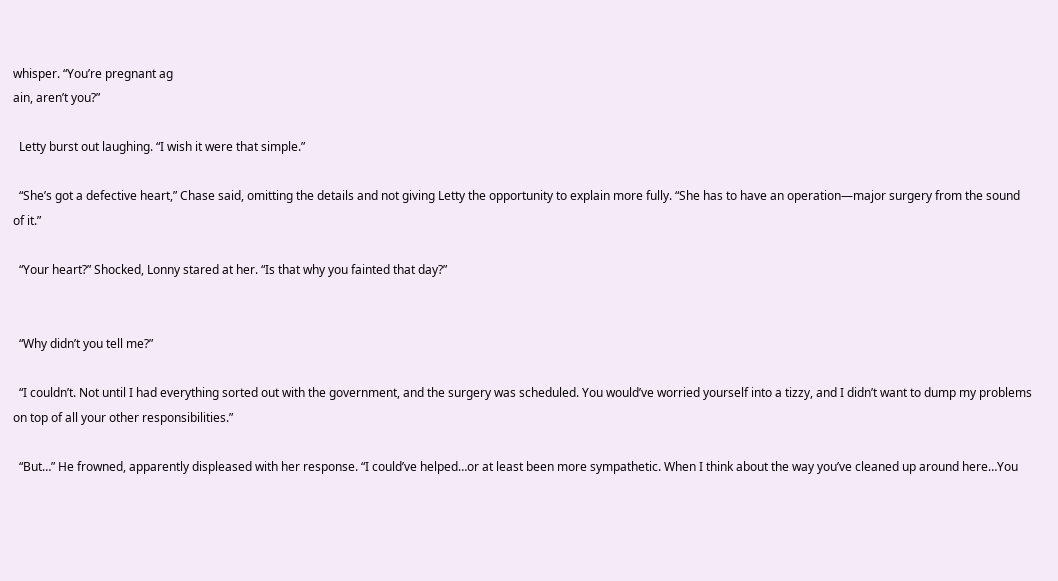whisper. “You’re pregnant ag
ain, aren’t you?”

  Letty burst out laughing. “I wish it were that simple.”

  “She’s got a defective heart,” Chase said, omitting the details and not giving Letty the opportunity to explain more fully. “She has to have an operation—major surgery from the sound of it.”

  “Your heart?” Shocked, Lonny stared at her. “Is that why you fainted that day?”


  “Why didn’t you tell me?”

  “I couldn’t. Not until I had everything sorted out with the government, and the surgery was scheduled. You would’ve worried yourself into a tizzy, and I didn’t want to dump my problems on top of all your other responsibilities.”

  “But…” He frowned, apparently displeased with her response. “I could’ve helped…or at least been more sympathetic. When I think about the way you’ve cleaned up around here…You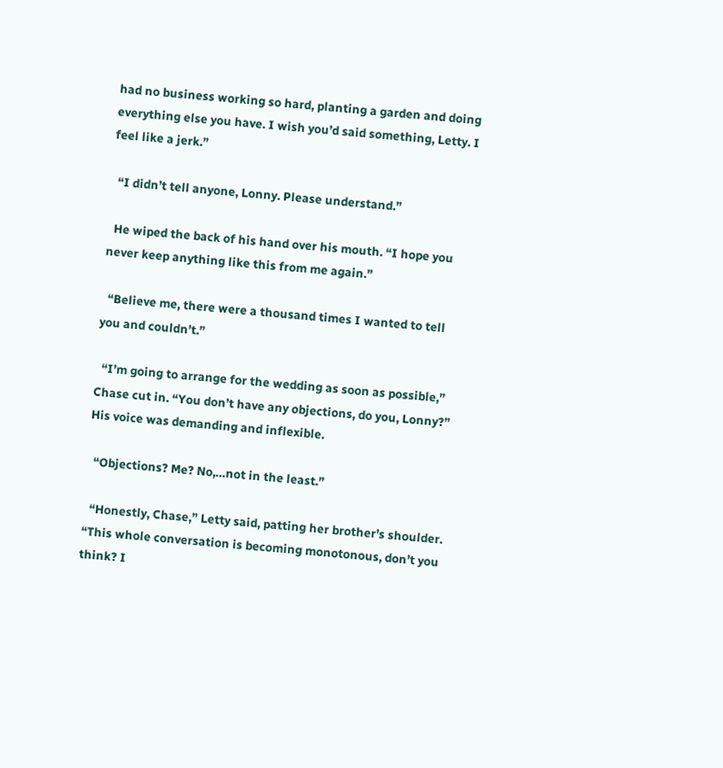had no business working so hard, planting a garden and doing everything else you have. I wish you’d said something, Letty. I feel like a jerk.”

  “I didn’t tell anyone, Lonny. Please understand.”

  He wiped the back of his hand over his mouth. “I hope you never keep anything like this from me again.”

  “Believe me, there were a thousand times I wanted to tell you and couldn’t.”

  “I’m going to arrange for the wedding as soon as possible,” Chase cut in. “You don’t have any objections, do you, Lonny?” His voice was demanding and inflexible.

  “Objections? Me? No,…not in the least.”

  “Honestly, Chase,” Letty said, patting her brother’s shoulder. “This whole conversation is becoming monotonous, don’t you think? I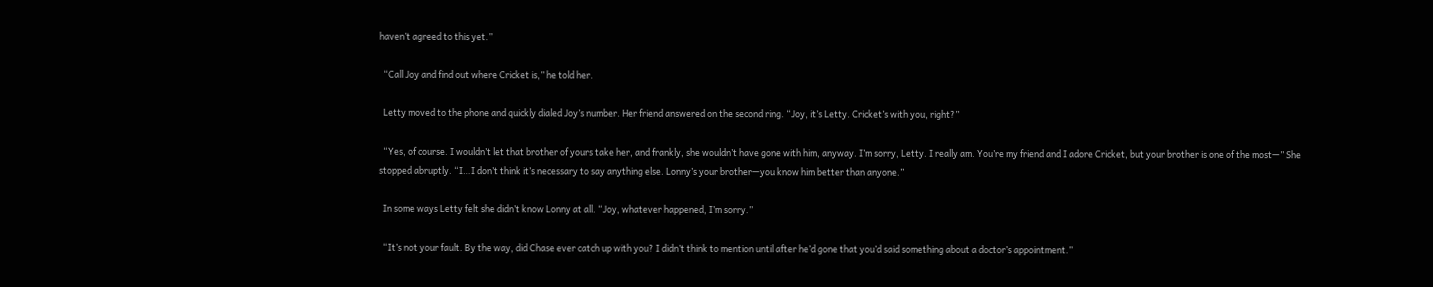haven’t agreed to this yet.”

  “Call Joy and find out where Cricket is,” he told her.

  Letty moved to the phone and quickly dialed Joy’s number. Her friend answered on the second ring. “Joy, it’s Letty. Cricket’s with you, right?”

  “Yes, of course. I wouldn’t let that brother of yours take her, and frankly, she wouldn’t have gone with him, anyway. I’m sorry, Letty. I really am. You’re my friend and I adore Cricket, but your brother is one of the most—” She stopped abruptly. “I…I don’t think it’s necessary to say anything else. Lonny’s your brother—you know him better than anyone.”

  In some ways Letty felt she didn’t know Lonny at all. “Joy, whatever happened, I’m sorry.”

  “It’s not your fault. By the way, did Chase ever catch up with you? I didn’t think to mention until after he’d gone that you’d said something about a doctor’s appointment.”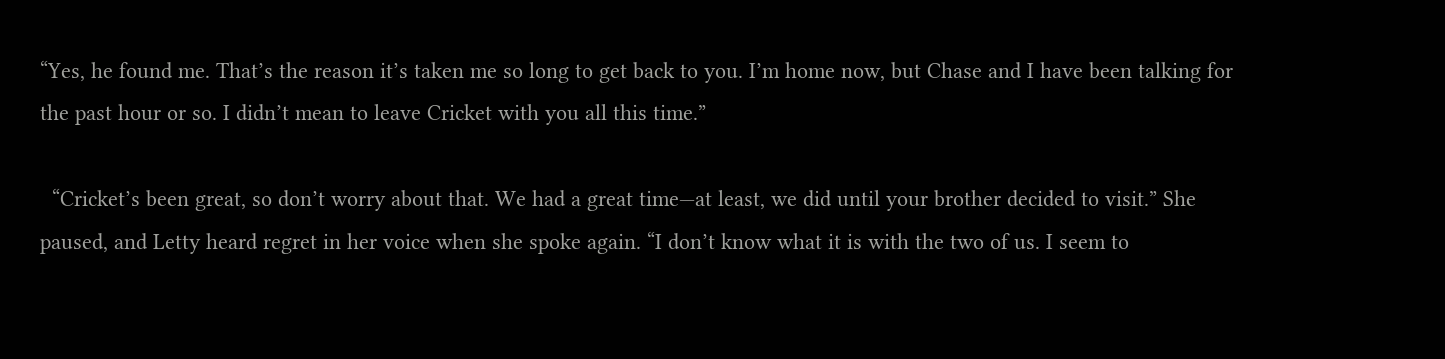“Yes, he found me. That’s the reason it’s taken me so long to get back to you. I’m home now, but Chase and I have been talking for the past hour or so. I didn’t mean to leave Cricket with you all this time.”

  “Cricket’s been great, so don’t worry about that. We had a great time—at least, we did until your brother decided to visit.” She paused, and Letty heard regret in her voice when she spoke again. “I don’t know what it is with the two of us. I seem to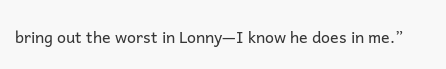bring out the worst in Lonny—I know he does in me.”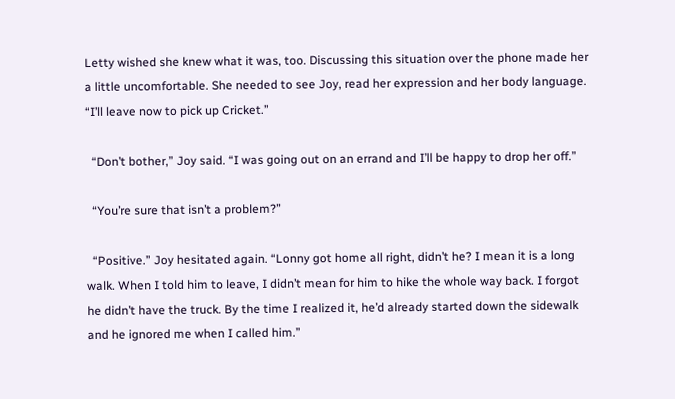Letty wished she knew what it was, too. Discussing this situation over the phone made her a little uncomfortable. She needed to see Joy, read her expression and her body language. “I’ll leave now to pick up Cricket.”

  “Don’t bother,” Joy said. “I was going out on an errand and I’ll be happy to drop her off.”

  “You’re sure that isn’t a problem?”

  “Positive.” Joy hesitated again. “Lonny got home all right, didn’t he? I mean it is a long walk. When I told him to leave, I didn’t mean for him to hike the whole way back. I forgot he didn’t have the truck. By the time I realized it, he’d already started down the sidewalk and he ignored me when I called him.”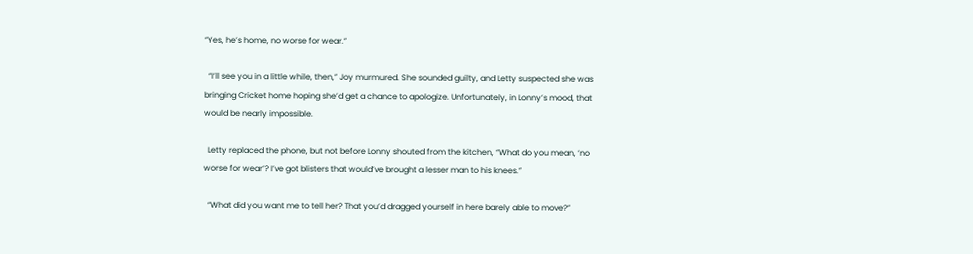“Yes, he’s home, no worse for wear.”

  “I’ll see you in a little while, then,” Joy murmured. She sounded guilty, and Letty suspected she was bringing Cricket home hoping she’d get a chance to apologize. Unfortunately, in Lonny’s mood, that would be nearly impossible.

  Letty replaced the phone, but not before Lonny shouted from the kitchen, “What do you mean, ‘no worse for wear’? I’ve got blisters that would’ve brought a lesser man to his knees.”

  “What did you want me to tell her? That you’d dragged yourself in here barely able to move?”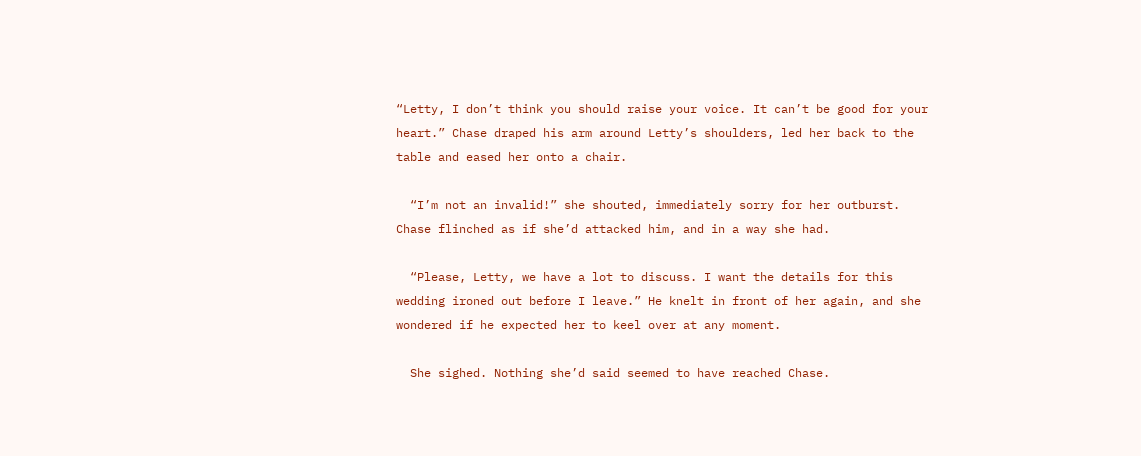“Letty, I don’t think you should raise your voice. It can’t be good for your heart.” Chase draped his arm around Letty’s shoulders, led her back to the table and eased her onto a chair.

  “I’m not an invalid!” she shouted, immediately sorry for her outburst. Chase flinched as if she’d attacked him, and in a way she had.

  “Please, Letty, we have a lot to discuss. I want the details for this wedding ironed out before I leave.” He knelt in front of her again, and she wondered if he expected her to keel over at any moment.

  She sighed. Nothing she’d said seemed to have reached Chase.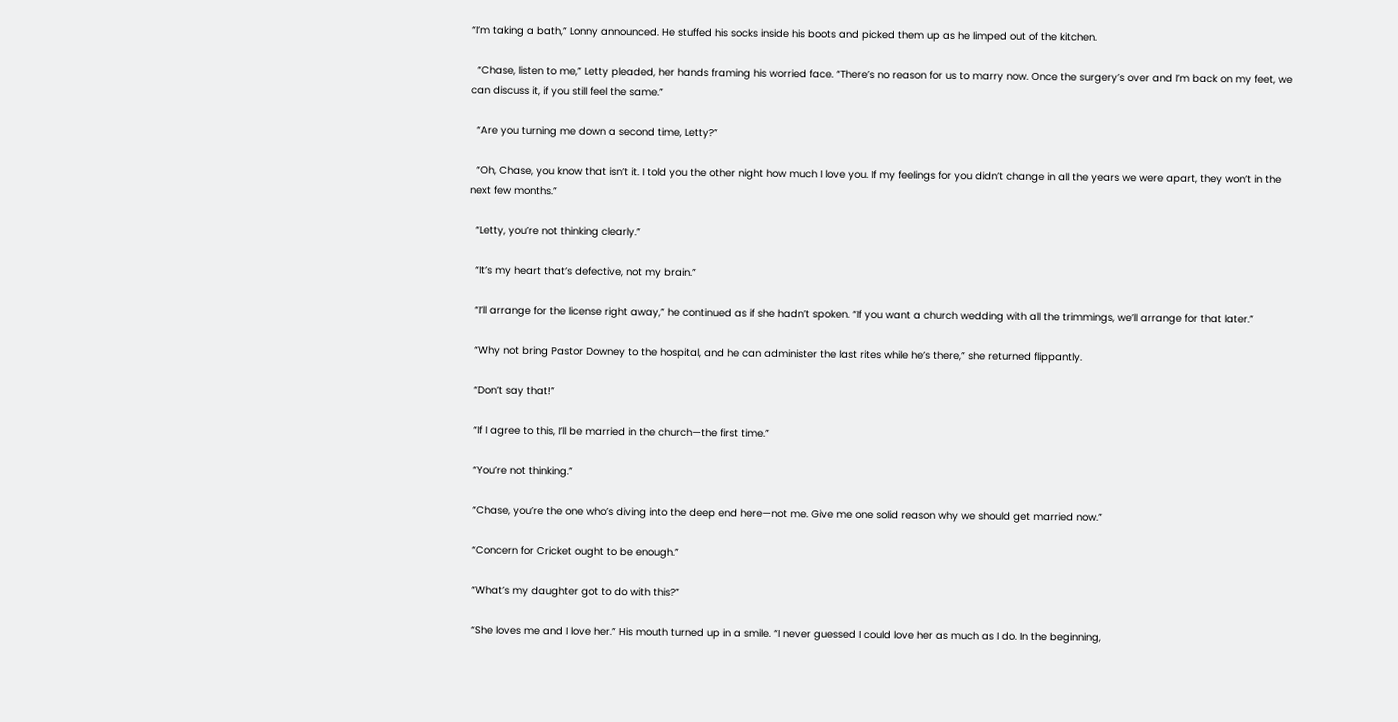“I’m taking a bath,” Lonny announced. He stuffed his socks inside his boots and picked them up as he limped out of the kitchen.

  “Chase, listen to me,” Letty pleaded, her hands framing his worried face. “There’s no reason for us to marry now. Once the surgery’s over and I’m back on my feet, we can discuss it, if you still feel the same.”

  “Are you turning me down a second time, Letty?”

  “Oh, Chase, you know that isn’t it. I told you the other night how much I love you. If my feelings for you didn’t change in all the years we were apart, they won’t in the next few months.”

  “Letty, you’re not thinking clearly.”

  “It’s my heart that’s defective, not my brain.”

  “I’ll arrange for the license right away,” he continued as if she hadn’t spoken. “If you want a church wedding with all the trimmings, we’ll arrange for that later.”

  “Why not bring Pastor Downey to the hospital, and he can administer the last rites while he’s there,” she returned flippantly.

  “Don’t say that!”

  “If I agree to this, I’ll be married in the church—the first time.”

  “You’re not thinking.”

  “Chase, you’re the one who’s diving into the deep end here—not me. Give me one solid reason why we should get married now.”

  “Concern for Cricket ought to be enough.”

  “What’s my daughter got to do with this?”

  “She loves me and I love her.” His mouth turned up in a smile. “I never guessed I could love her as much as I do. In the beginning,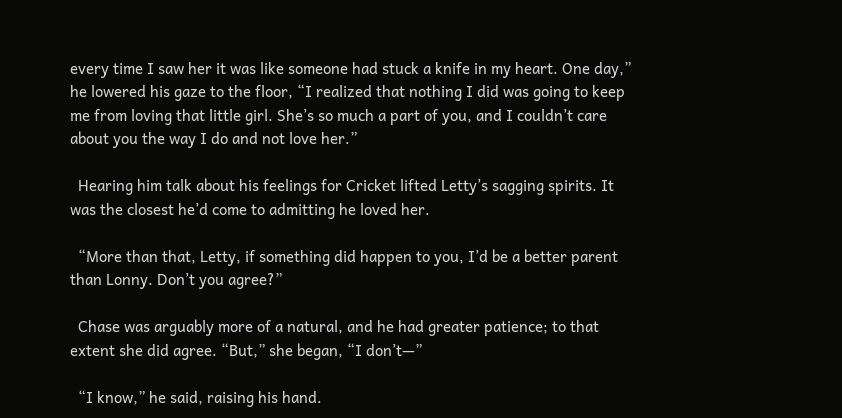every time I saw her it was like someone had stuck a knife in my heart. One day,” he lowered his gaze to the floor, “I realized that nothing I did was going to keep me from loving that little girl. She’s so much a part of you, and I couldn’t care about you the way I do and not love her.”

  Hearing him talk about his feelings for Cricket lifted Letty’s sagging spirits. It was the closest he’d come to admitting he loved her.

  “More than that, Letty, if something did happen to you, I’d be a better parent than Lonny. Don’t you agree?”

  Chase was arguably more of a natural, and he had greater patience; to that extent she did agree. “But,” she began, “I don’t—”

  “I know,” he said, raising his hand.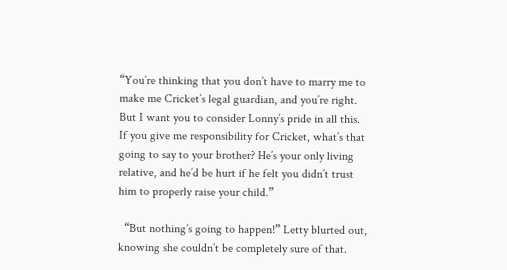“You’re thinking that you don’t have to marry me to make me Cricket’s legal guardian, and you’re right. But I want you to consider Lonny’s pride in all this. If you give me responsibility for Cricket, what’s that going to say to your brother? He’s your only living relative, and he’d be hurt if he felt you didn’t trust him to properly raise your child.”

  “But nothing’s going to happen!” Letty blurted out, knowing she couldn’t be completely sure of that.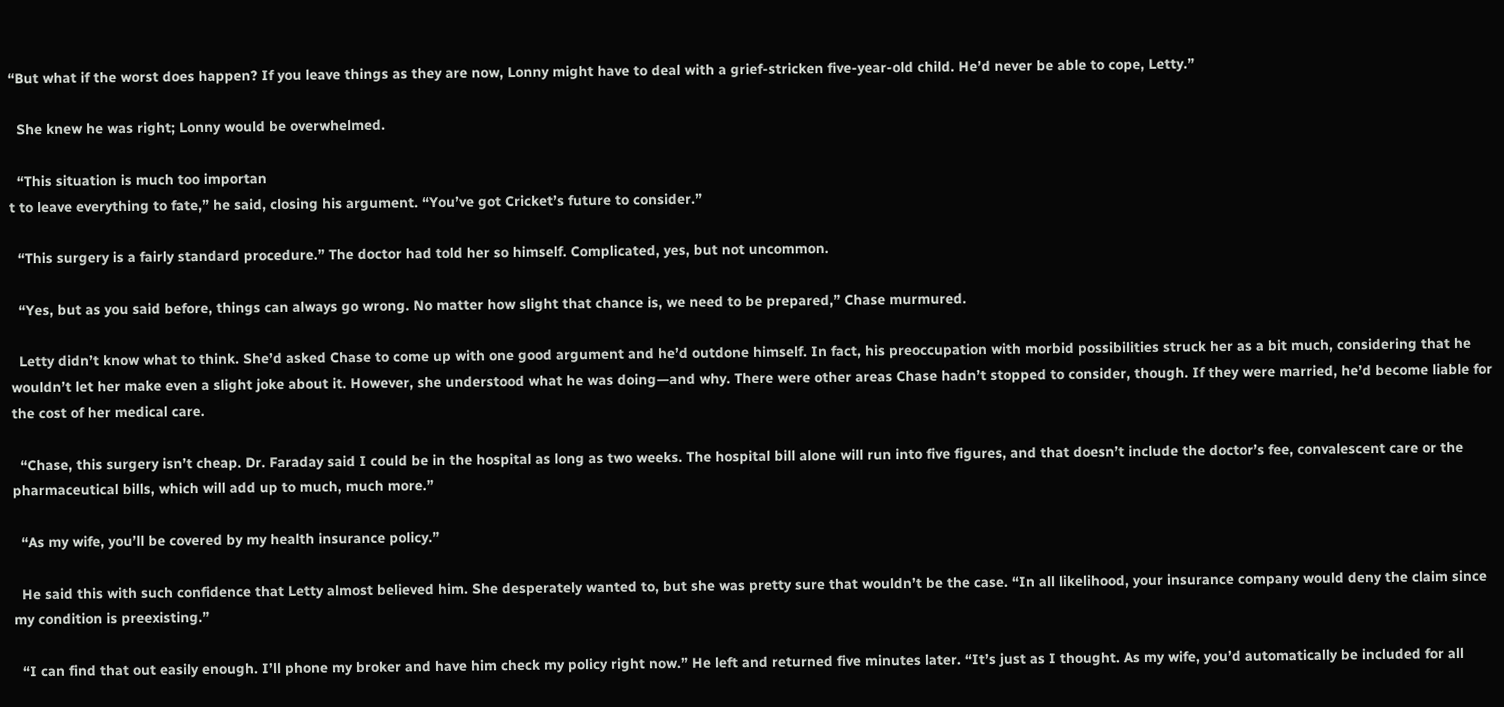“But what if the worst does happen? If you leave things as they are now, Lonny might have to deal with a grief-stricken five-year-old child. He’d never be able to cope, Letty.”

  She knew he was right; Lonny would be overwhelmed.

  “This situation is much too importan
t to leave everything to fate,” he said, closing his argument. “You’ve got Cricket’s future to consider.”

  “This surgery is a fairly standard procedure.” The doctor had told her so himself. Complicated, yes, but not uncommon.

  “Yes, but as you said before, things can always go wrong. No matter how slight that chance is, we need to be prepared,” Chase murmured.

  Letty didn’t know what to think. She’d asked Chase to come up with one good argument and he’d outdone himself. In fact, his preoccupation with morbid possibilities struck her as a bit much, considering that he wouldn’t let her make even a slight joke about it. However, she understood what he was doing—and why. There were other areas Chase hadn’t stopped to consider, though. If they were married, he’d become liable for the cost of her medical care.

  “Chase, this surgery isn’t cheap. Dr. Faraday said I could be in the hospital as long as two weeks. The hospital bill alone will run into five figures, and that doesn’t include the doctor’s fee, convalescent care or the pharmaceutical bills, which will add up to much, much more.”

  “As my wife, you’ll be covered by my health insurance policy.”

  He said this with such confidence that Letty almost believed him. She desperately wanted to, but she was pretty sure that wouldn’t be the case. “In all likelihood, your insurance company would deny the claim since my condition is preexisting.”

  “I can find that out easily enough. I’ll phone my broker and have him check my policy right now.” He left and returned five minutes later. “It’s just as I thought. As my wife, you’d automatically be included for all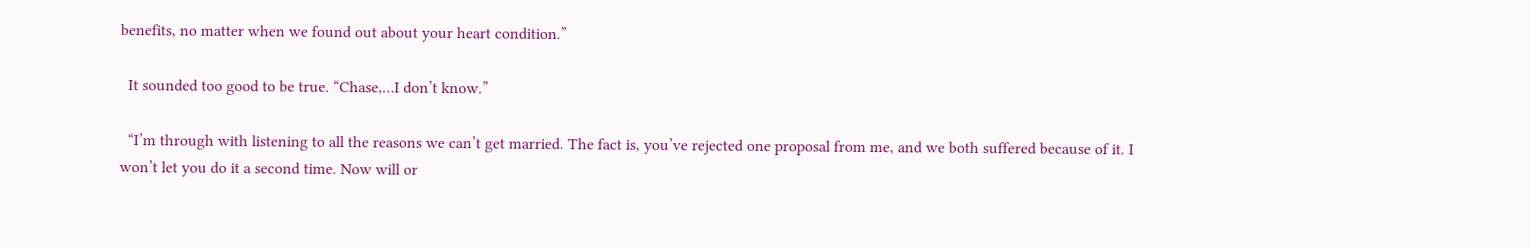benefits, no matter when we found out about your heart condition.”

  It sounded too good to be true. “Chase,…I don’t know.”

  “I’m through with listening to all the reasons we can’t get married. The fact is, you’ve rejected one proposal from me, and we both suffered because of it. I won’t let you do it a second time. Now will or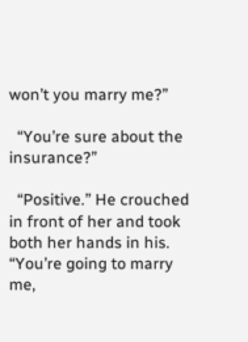won’t you marry me?”

  “You’re sure about the insurance?”

  “Positive.” He crouched in front of her and took both her hands in his. “You’re going to marry me,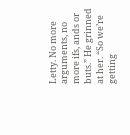Letty. No more arguments, no more ifs, ands or buts.” He grinned at her. “So we’re getting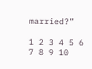married?”

1 2 3 4 5 6 7 8 9 10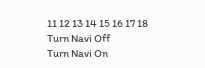11 12 13 14 15 16 17 18
Turn Navi Off
Turn Navi On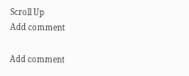Scroll Up
Add comment

Add comment